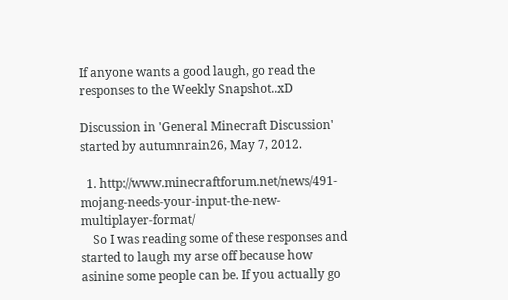If anyone wants a good laugh, go read the responses to the Weekly Snapshot..xD

Discussion in 'General Minecraft Discussion' started by autumnrain26, May 7, 2012.

  1. http://www.minecraftforum.net/news/491-mojang-needs-your-input-the-new-multiplayer-format/
    So I was reading some of these responses and started to laugh my arse off because how asinine some people can be. If you actually go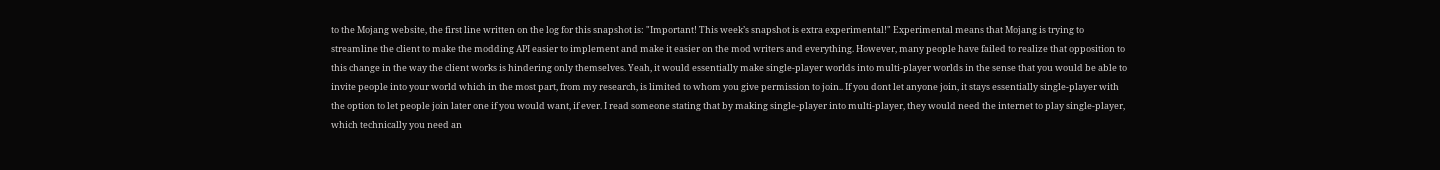to the Mojang website, the first line written on the log for this snapshot is: "Important! This week’s snapshot is extra experimental!" Experimental means that Mojang is trying to streamline the client to make the modding API easier to implement and make it easier on the mod writers and everything. However, many people have failed to realize that opposition to this change in the way the client works is hindering only themselves. Yeah, it would essentially make single-player worlds into multi-player worlds in the sense that you would be able to invite people into your world which in the most part, from my research, is limited to whom you give permission to join.. If you dont let anyone join, it stays essentially single-player with the option to let people join later one if you would want, if ever. I read someone stating that by making single-player into multi-player, they would need the internet to play single-player, which technically you need an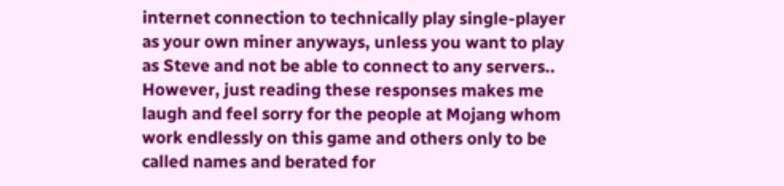internet connection to technically play single-player as your own miner anyways, unless you want to play as Steve and not be able to connect to any servers.. However, just reading these responses makes me laugh and feel sorry for the people at Mojang whom work endlessly on this game and others only to be called names and berated for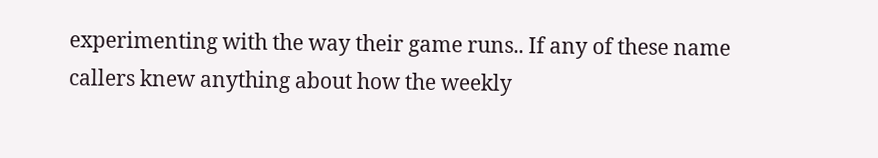experimenting with the way their game runs.. If any of these name callers knew anything about how the weekly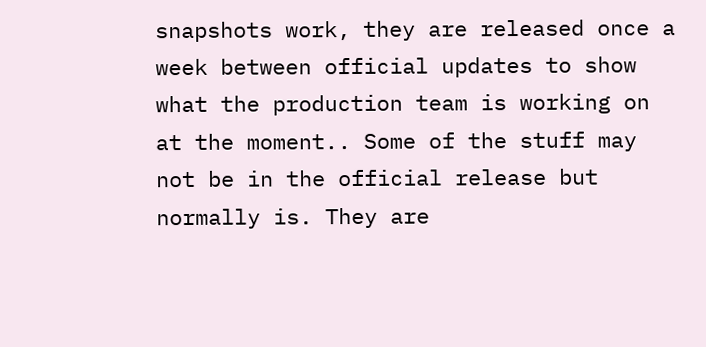snapshots work, they are released once a week between official updates to show what the production team is working on at the moment.. Some of the stuff may not be in the official release but normally is. They are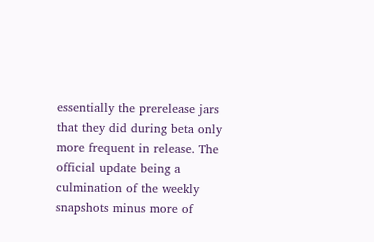essentially the prerelease jars that they did during beta only more frequent in release. The official update being a culmination of the weekly snapshots minus more of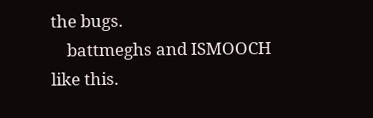the bugs.
    battmeghs and ISMOOCH like this.